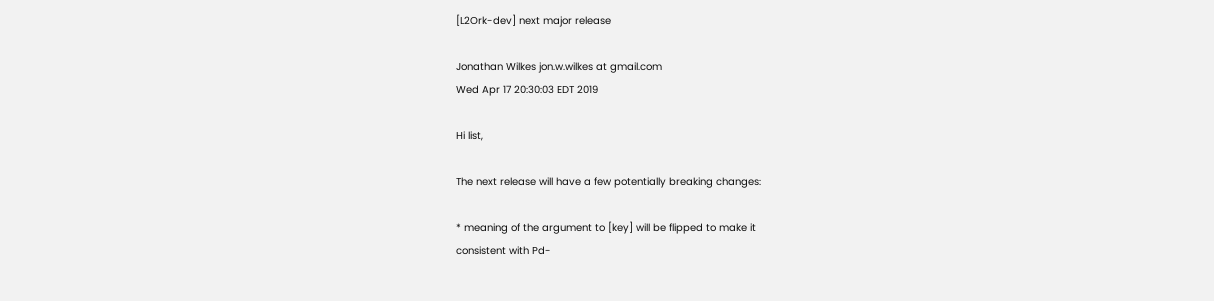[L2Ork-dev] next major release

Jonathan Wilkes jon.w.wilkes at gmail.com
Wed Apr 17 20:30:03 EDT 2019

Hi list,

The next release will have a few potentially breaking changes:

* meaning of the argument to [key] will be flipped to make it
consistent with Pd-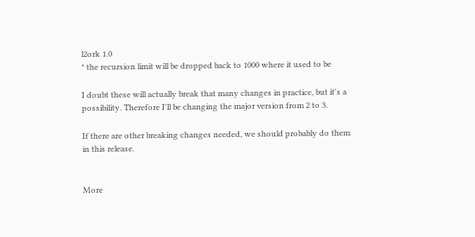l2ork 1.0
* the recursion limit will be dropped back to 1000 where it used to be

I doubt these will actually break that many changes in practice, but it's a
possibility. Therefore I'll be changing the major version from 2 to 3.

If there are other breaking changes needed, we should probably do them
in this release.


More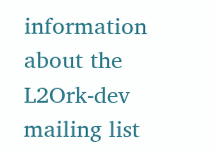information about the L2Ork-dev mailing list